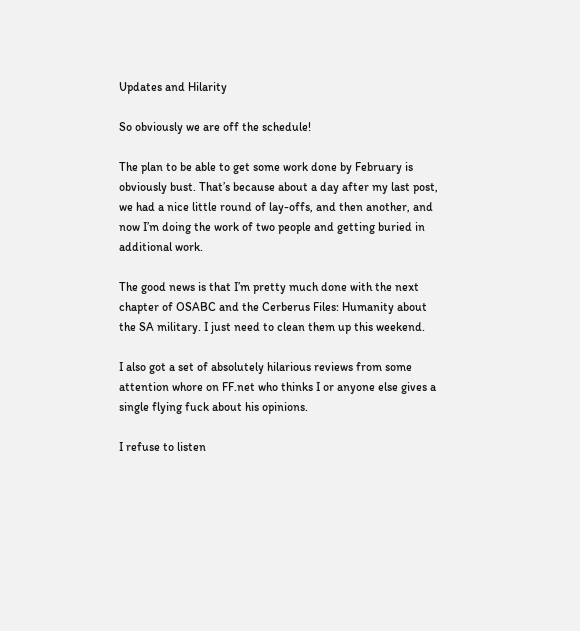Updates and Hilarity

So obviously we are off the schedule!

The plan to be able to get some work done by February is obviously bust. That’s because about a day after my last post, we had a nice little round of lay-offs, and then another, and now I’m doing the work of two people and getting buried in additional work.

The good news is that I’m pretty much done with the next chapter of OSABC and the Cerberus Files: Humanity about the SA military. I just need to clean them up this weekend.

I also got a set of absolutely hilarious reviews from some attention whore on FF.net who thinks I or anyone else gives a single flying fuck about his opinions.

I refuse to listen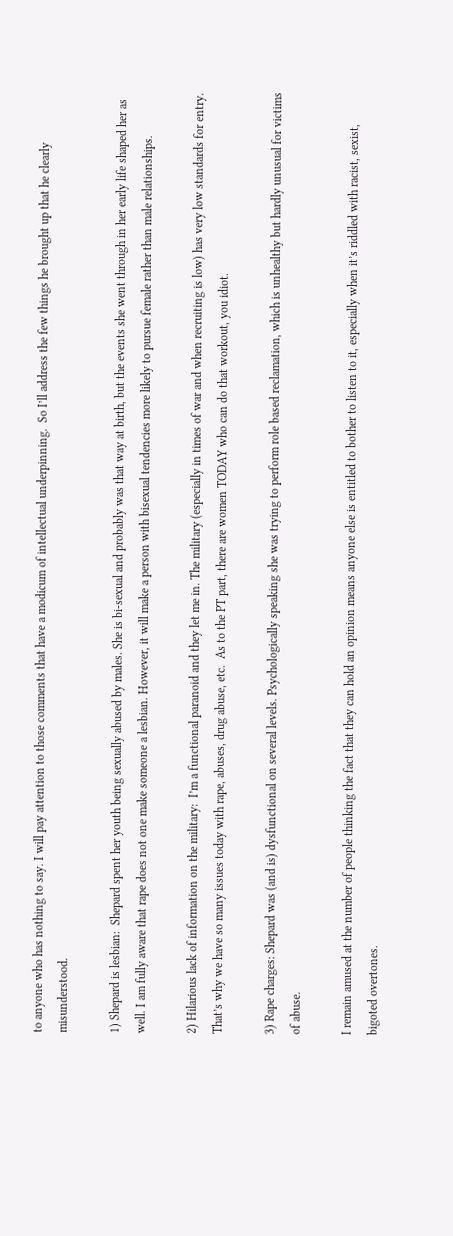to anyone who has nothing to say. I will pay attention to those comments that have a modicum of intellectual underpinning.  So I’ll address the few things he brought up that he clearly misunderstood.

1) Shepard is lesbian:  Shepard spent her youth being sexually abused by males. She is bi-sexual and probably was that way at birth, but the events she went through in her early life shaped her as well. I am fully aware that rape does not one make someone a lesbian. However, it will make a person with bisexual tendencies more likely to pursue female rather than male relationships.

2) Hilarious lack of information on the military:  I’m a functional paranoid and they let me in. The military (especially in times of war and when recruiting is low) has very low standards for entry. That’s why we have so many issues today with rape, abuses, drug abuse, etc.  As to the PT part, there are women TODAY who can do that workout, you idiot.

3) Rape charges: Shepard was (and is) dysfunctional on several levels. Psychologically speaking she was trying to perform role based reclamation, which is unhealthy but hardly unusual for victims of abuse.

I remain amused at the number of people thinking the fact that they can hold an opinion means anyone else is entitled to bother to listen to it, especially when it’s riddled with racist, sexist, bigoted overtones.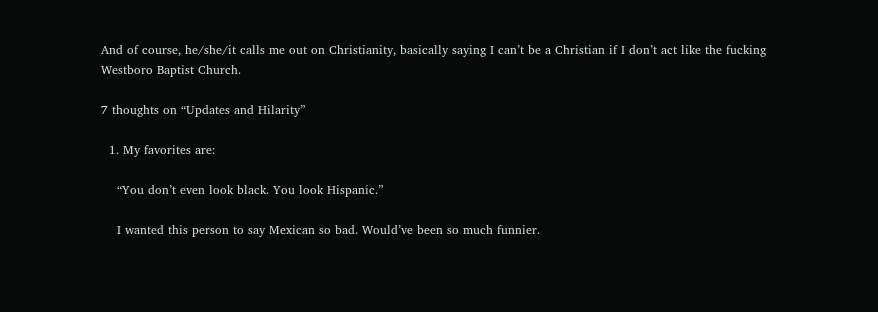And of course, he/she/it calls me out on Christianity, basically saying I can’t be a Christian if I don’t act like the fucking Westboro Baptist Church.

7 thoughts on “Updates and Hilarity”

  1. My favorites are:

    “You don’t even look black. You look Hispanic.”

    I wanted this person to say Mexican so bad. Would’ve been so much funnier.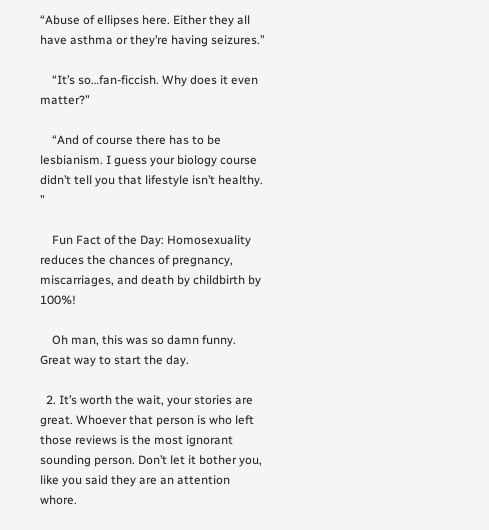“Abuse of ellipses here. Either they all have asthma or they’re having seizures.”

    “It’s so…fan-ficcish. Why does it even matter?”

    “And of course there has to be lesbianism. I guess your biology course didn’t tell you that lifestyle isn’t healthy. ”

    Fun Fact of the Day: Homosexuality reduces the chances of pregnancy, miscarriages, and death by childbirth by 100%!

    Oh man, this was so damn funny. Great way to start the day.

  2. It’s worth the wait, your stories are great. Whoever that person is who left those reviews is the most ignorant sounding person. Don’t let it bother you, like you said they are an attention whore.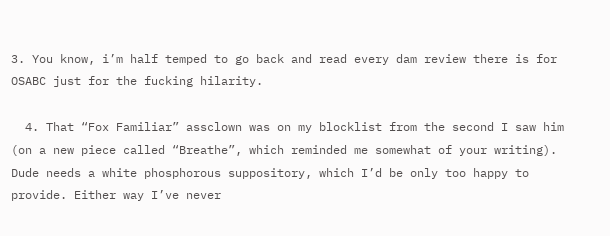3. You know, i’m half temped to go back and read every dam review there is for OSABC just for the fucking hilarity.

  4. That “Fox Familiar” assclown was on my blocklist from the second I saw him (on a new piece called “Breathe”, which reminded me somewhat of your writing). Dude needs a white phosphorous suppository, which I’d be only too happy to provide. Either way I’ve never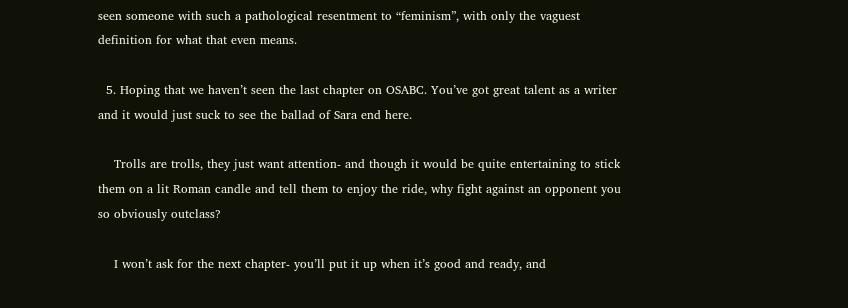seen someone with such a pathological resentment to “feminism”, with only the vaguest definition for what that even means.

  5. Hoping that we haven’t seen the last chapter on OSABC. You’ve got great talent as a writer and it would just suck to see the ballad of Sara end here.

    Trolls are trolls, they just want attention- and though it would be quite entertaining to stick them on a lit Roman candle and tell them to enjoy the ride, why fight against an opponent you so obviously outclass?

    I won’t ask for the next chapter- you’ll put it up when it’s good and ready, and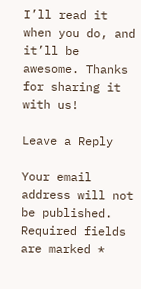I’ll read it when you do, and it’ll be awesome. Thanks for sharing it with us!

Leave a Reply

Your email address will not be published. Required fields are marked *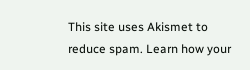This site uses Akismet to reduce spam. Learn how your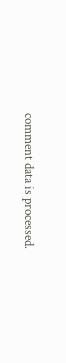comment data is processed.